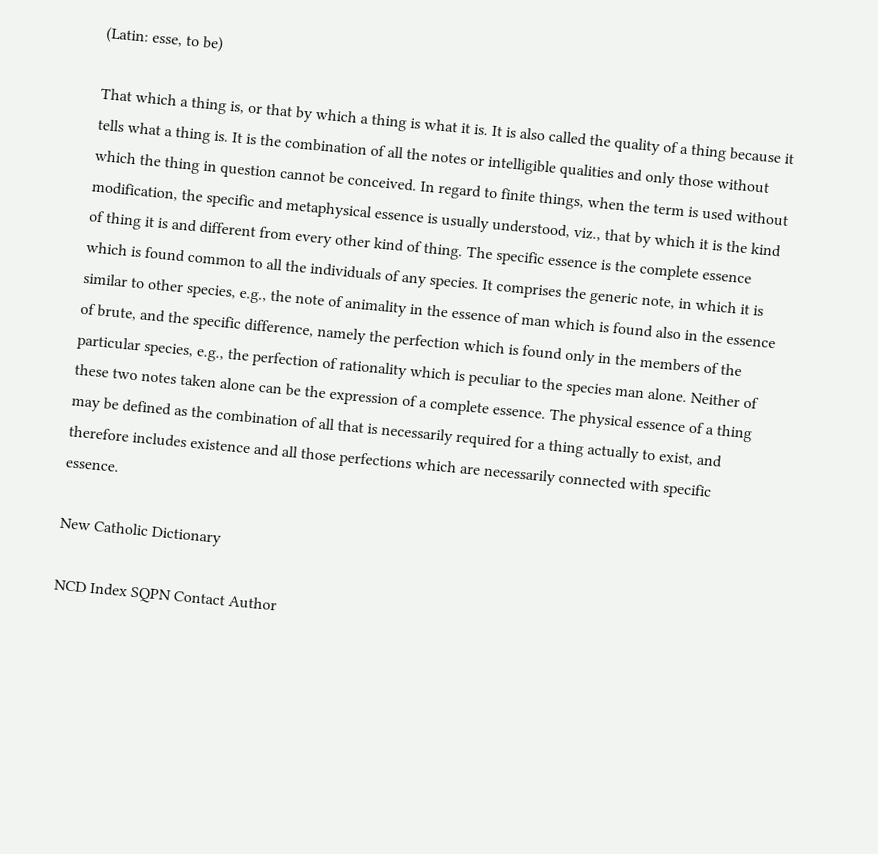(Latin: esse, to be)

That which a thing is, or that by which a thing is what it is. It is also called the quality of a thing because it tells what a thing is. It is the combination of all the notes or intelligible qualities and only those without which the thing in question cannot be conceived. In regard to finite things, when the term is used without modification, the specific and metaphysical essence is usually understood, viz., that by which it is the kind of thing it is and different from every other kind of thing. The specific essence is the complete essence which is found common to all the individuals of any species. It comprises the generic note, in which it is similar to other species, e.g., the note of animality in the essence of man which is found also in the essence of brute, and the specific difference, namely the perfection which is found only in the members of the particular species, e.g., the perfection of rationality which is peculiar to the species man alone. Neither of these two notes taken alone can be the expression of a complete essence. The physical essence of a thing may be defined as the combination of all that is necessarily required for a thing actually to exist, and therefore includes existence and all those perfections which are necessarily connected with specific essence.

New Catholic Dictionary

NCD Index SQPN Contact Author